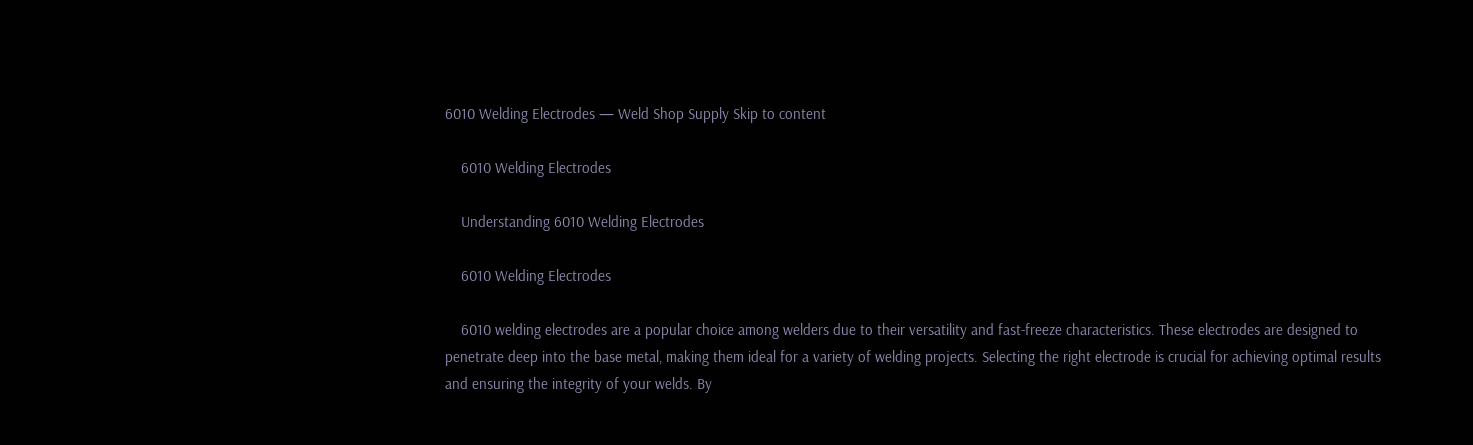6010 Welding Electrodes — Weld Shop Supply Skip to content

    6010 Welding Electrodes

    Understanding 6010 Welding Electrodes

    6010 Welding Electrodes

    6010 welding electrodes are a popular choice among welders due to their versatility and fast-freeze characteristics. These electrodes are designed to penetrate deep into the base metal, making them ideal for a variety of welding projects. Selecting the right electrode is crucial for achieving optimal results and ensuring the integrity of your welds. By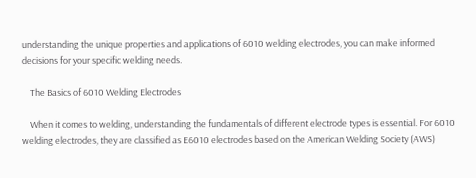understanding the unique properties and applications of 6010 welding electrodes, you can make informed decisions for your specific welding needs.

    The Basics of 6010 Welding Electrodes

    When it comes to welding, understanding the fundamentals of different electrode types is essential. For 6010 welding electrodes, they are classified as E6010 electrodes based on the American Welding Society (AWS)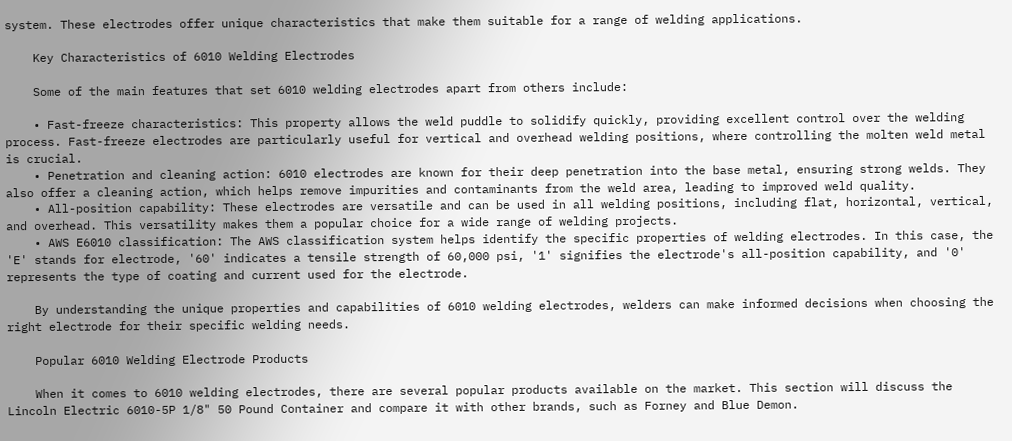system. These electrodes offer unique characteristics that make them suitable for a range of welding applications.

    Key Characteristics of 6010 Welding Electrodes

    Some of the main features that set 6010 welding electrodes apart from others include:

    • Fast-freeze characteristics: This property allows the weld puddle to solidify quickly, providing excellent control over the welding process. Fast-freeze electrodes are particularly useful for vertical and overhead welding positions, where controlling the molten weld metal is crucial.
    • Penetration and cleaning action: 6010 electrodes are known for their deep penetration into the base metal, ensuring strong welds. They also offer a cleaning action, which helps remove impurities and contaminants from the weld area, leading to improved weld quality.
    • All-position capability: These electrodes are versatile and can be used in all welding positions, including flat, horizontal, vertical, and overhead. This versatility makes them a popular choice for a wide range of welding projects.
    • AWS E6010 classification: The AWS classification system helps identify the specific properties of welding electrodes. In this case, the 'E' stands for electrode, '60' indicates a tensile strength of 60,000 psi, '1' signifies the electrode's all-position capability, and '0' represents the type of coating and current used for the electrode.

    By understanding the unique properties and capabilities of 6010 welding electrodes, welders can make informed decisions when choosing the right electrode for their specific welding needs.

    Popular 6010 Welding Electrode Products

    When it comes to 6010 welding electrodes, there are several popular products available on the market. This section will discuss the Lincoln Electric 6010-5P 1/8" 50 Pound Container and compare it with other brands, such as Forney and Blue Demon.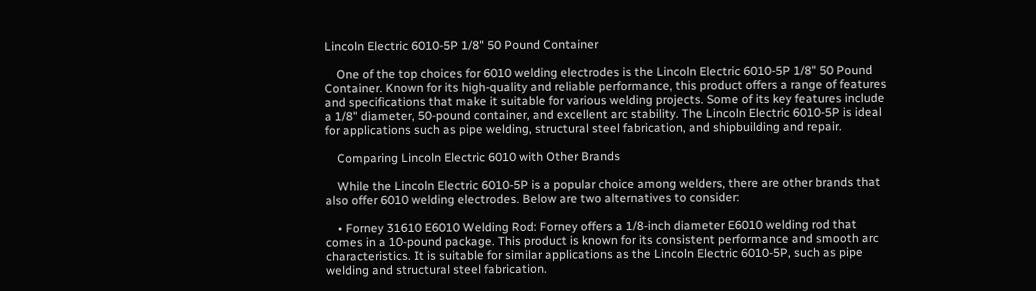Lincoln Electric 6010-5P 1/8" 50 Pound Container

    One of the top choices for 6010 welding electrodes is the Lincoln Electric 6010-5P 1/8" 50 Pound Container. Known for its high-quality and reliable performance, this product offers a range of features and specifications that make it suitable for various welding projects. Some of its key features include a 1/8" diameter, 50-pound container, and excellent arc stability. The Lincoln Electric 6010-5P is ideal for applications such as pipe welding, structural steel fabrication, and shipbuilding and repair.

    Comparing Lincoln Electric 6010 with Other Brands

    While the Lincoln Electric 6010-5P is a popular choice among welders, there are other brands that also offer 6010 welding electrodes. Below are two alternatives to consider:

    • Forney 31610 E6010 Welding Rod: Forney offers a 1/8-inch diameter E6010 welding rod that comes in a 10-pound package. This product is known for its consistent performance and smooth arc characteristics. It is suitable for similar applications as the Lincoln Electric 6010-5P, such as pipe welding and structural steel fabrication.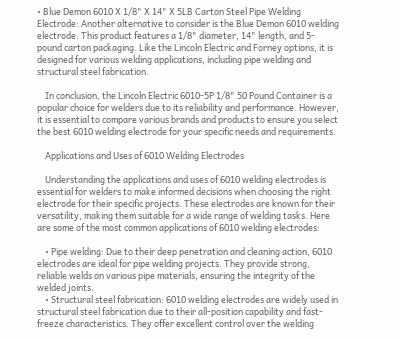• Blue Demon 6010 X 1/8" X 14" X 5LB Carton Steel Pipe Welding Electrode: Another alternative to consider is the Blue Demon 6010 welding electrode. This product features a 1/8" diameter, 14" length, and 5-pound carton packaging. Like the Lincoln Electric and Forney options, it is designed for various welding applications, including pipe welding and structural steel fabrication.

    In conclusion, the Lincoln Electric 6010-5P 1/8" 50 Pound Container is a popular choice for welders due to its reliability and performance. However, it is essential to compare various brands and products to ensure you select the best 6010 welding electrode for your specific needs and requirements.

    Applications and Uses of 6010 Welding Electrodes

    Understanding the applications and uses of 6010 welding electrodes is essential for welders to make informed decisions when choosing the right electrode for their specific projects. These electrodes are known for their versatility, making them suitable for a wide range of welding tasks. Here are some of the most common applications of 6010 welding electrodes:

    • Pipe welding: Due to their deep penetration and cleaning action, 6010 electrodes are ideal for pipe welding projects. They provide strong, reliable welds on various pipe materials, ensuring the integrity of the welded joints.
    • Structural steel fabrication: 6010 welding electrodes are widely used in structural steel fabrication due to their all-position capability and fast-freeze characteristics. They offer excellent control over the welding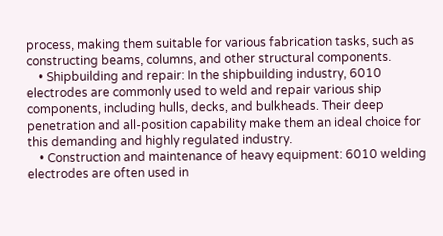process, making them suitable for various fabrication tasks, such as constructing beams, columns, and other structural components.
    • Shipbuilding and repair: In the shipbuilding industry, 6010 electrodes are commonly used to weld and repair various ship components, including hulls, decks, and bulkheads. Their deep penetration and all-position capability make them an ideal choice for this demanding and highly regulated industry.
    • Construction and maintenance of heavy equipment: 6010 welding electrodes are often used in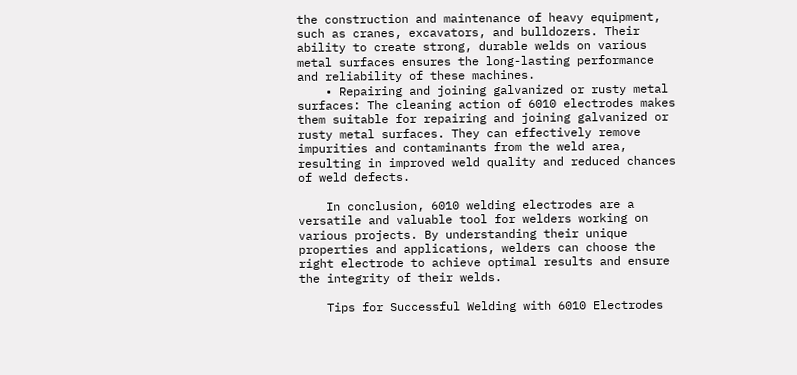the construction and maintenance of heavy equipment, such as cranes, excavators, and bulldozers. Their ability to create strong, durable welds on various metal surfaces ensures the long-lasting performance and reliability of these machines.
    • Repairing and joining galvanized or rusty metal surfaces: The cleaning action of 6010 electrodes makes them suitable for repairing and joining galvanized or rusty metal surfaces. They can effectively remove impurities and contaminants from the weld area, resulting in improved weld quality and reduced chances of weld defects.

    In conclusion, 6010 welding electrodes are a versatile and valuable tool for welders working on various projects. By understanding their unique properties and applications, welders can choose the right electrode to achieve optimal results and ensure the integrity of their welds.

    Tips for Successful Welding with 6010 Electrodes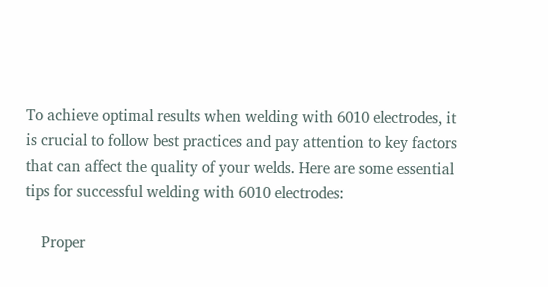To achieve optimal results when welding with 6010 electrodes, it is crucial to follow best practices and pay attention to key factors that can affect the quality of your welds. Here are some essential tips for successful welding with 6010 electrodes:

    Proper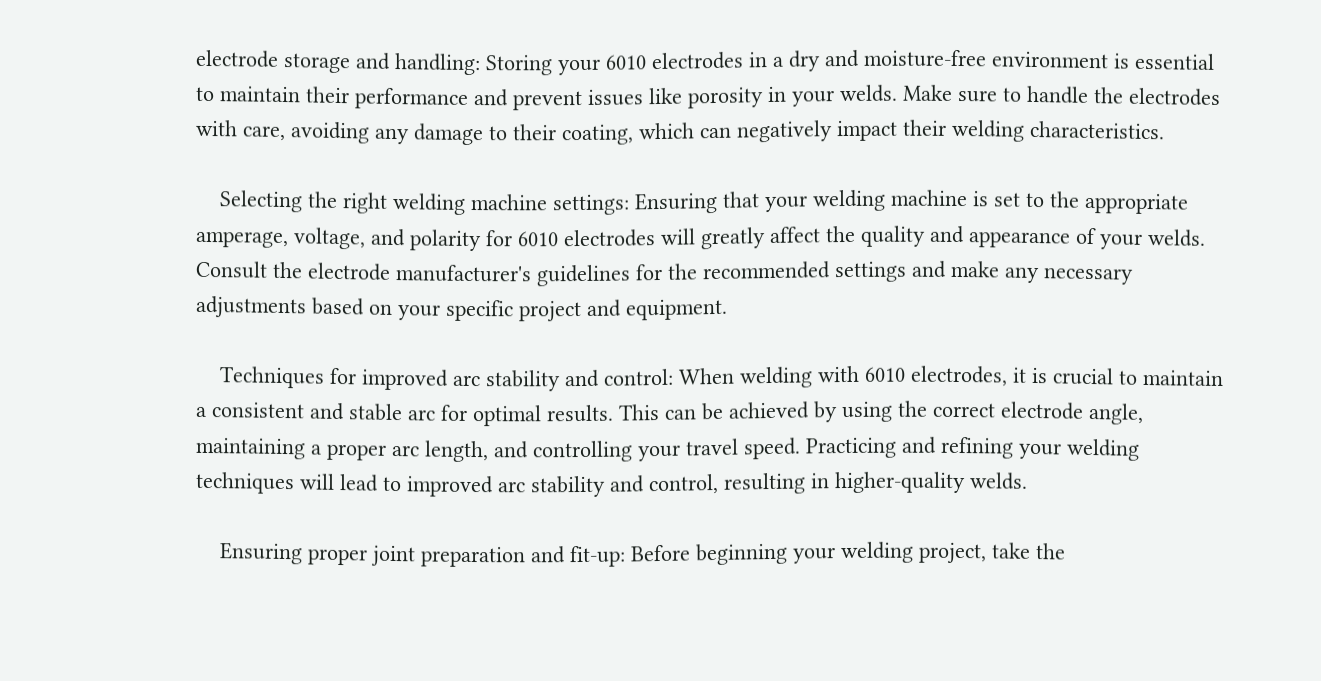electrode storage and handling: Storing your 6010 electrodes in a dry and moisture-free environment is essential to maintain their performance and prevent issues like porosity in your welds. Make sure to handle the electrodes with care, avoiding any damage to their coating, which can negatively impact their welding characteristics.

    Selecting the right welding machine settings: Ensuring that your welding machine is set to the appropriate amperage, voltage, and polarity for 6010 electrodes will greatly affect the quality and appearance of your welds. Consult the electrode manufacturer's guidelines for the recommended settings and make any necessary adjustments based on your specific project and equipment.

    Techniques for improved arc stability and control: When welding with 6010 electrodes, it is crucial to maintain a consistent and stable arc for optimal results. This can be achieved by using the correct electrode angle, maintaining a proper arc length, and controlling your travel speed. Practicing and refining your welding techniques will lead to improved arc stability and control, resulting in higher-quality welds.

    Ensuring proper joint preparation and fit-up: Before beginning your welding project, take the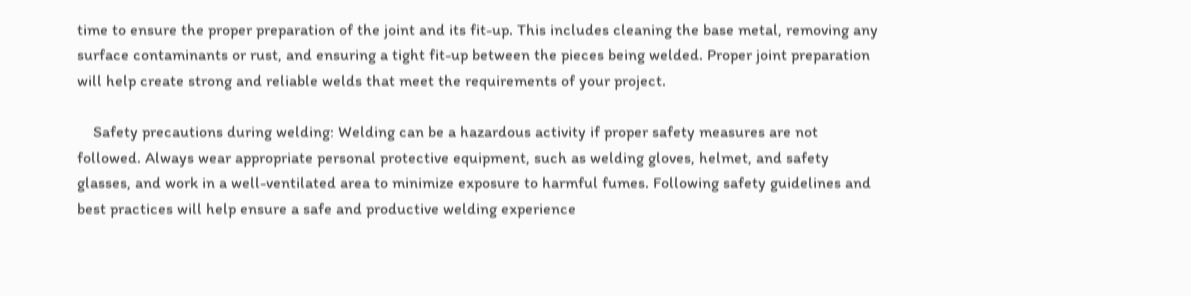time to ensure the proper preparation of the joint and its fit-up. This includes cleaning the base metal, removing any surface contaminants or rust, and ensuring a tight fit-up between the pieces being welded. Proper joint preparation will help create strong and reliable welds that meet the requirements of your project.

    Safety precautions during welding: Welding can be a hazardous activity if proper safety measures are not followed. Always wear appropriate personal protective equipment, such as welding gloves, helmet, and safety glasses, and work in a well-ventilated area to minimize exposure to harmful fumes. Following safety guidelines and best practices will help ensure a safe and productive welding experience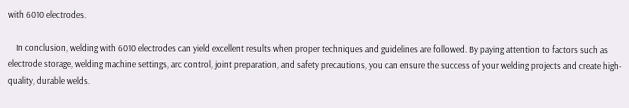with 6010 electrodes.

    In conclusion, welding with 6010 electrodes can yield excellent results when proper techniques and guidelines are followed. By paying attention to factors such as electrode storage, welding machine settings, arc control, joint preparation, and safety precautions, you can ensure the success of your welding projects and create high-quality, durable welds.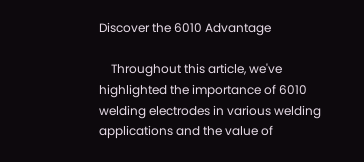Discover the 6010 Advantage

    Throughout this article, we've highlighted the importance of 6010 welding electrodes in various welding applications and the value of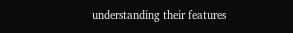understanding their features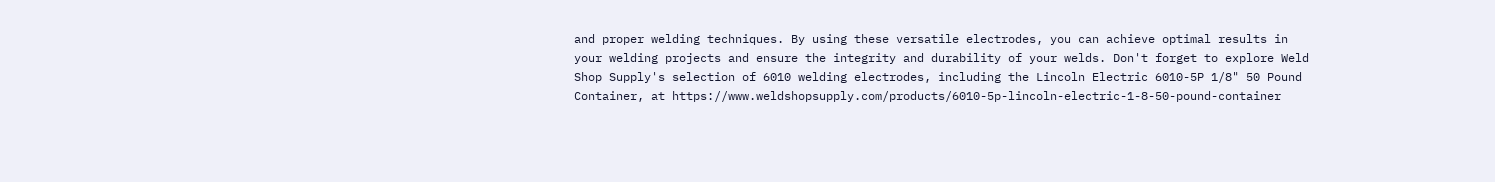and proper welding techniques. By using these versatile electrodes, you can achieve optimal results in your welding projects and ensure the integrity and durability of your welds. Don't forget to explore Weld Shop Supply's selection of 6010 welding electrodes, including the Lincoln Electric 6010-5P 1/8" 50 Pound Container, at https://www.weldshopsupply.com/products/6010-5p-lincoln-electric-1-8-50-pound-container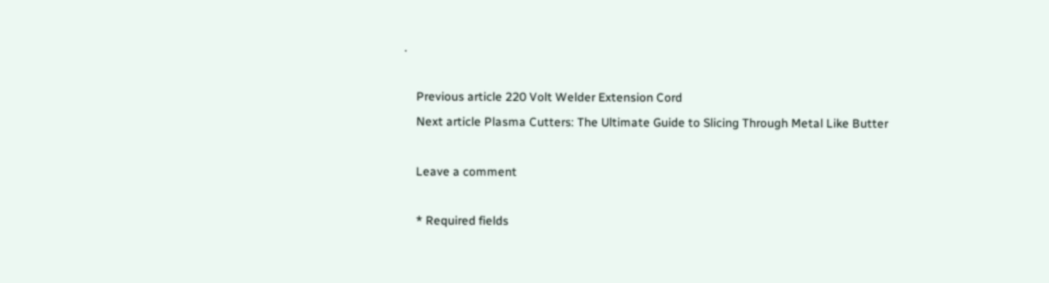.

    Previous article 220 Volt Welder Extension Cord
    Next article Plasma Cutters: The Ultimate Guide to Slicing Through Metal Like Butter

    Leave a comment

    * Required fields